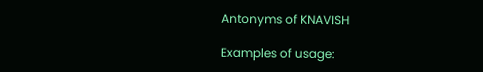Antonyms of KNAVISH

Examples of usage: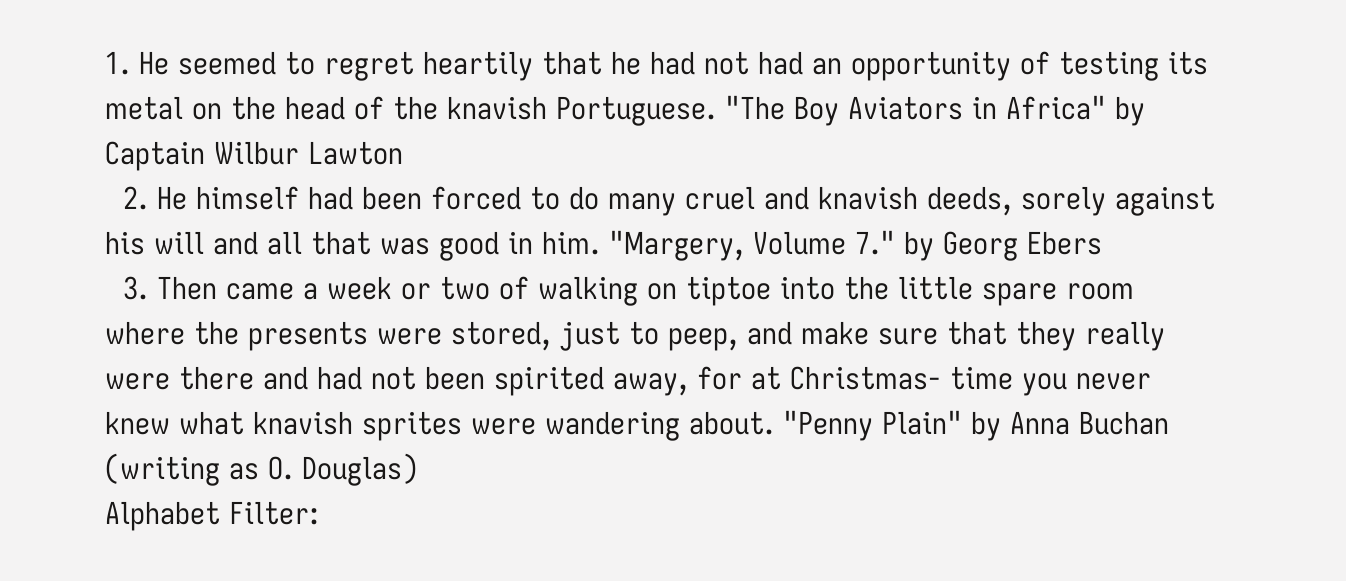1. He seemed to regret heartily that he had not had an opportunity of testing its metal on the head of the knavish Portuguese. "The Boy Aviators in Africa" by Captain Wilbur Lawton
  2. He himself had been forced to do many cruel and knavish deeds, sorely against his will and all that was good in him. "Margery, Volume 7." by Georg Ebers
  3. Then came a week or two of walking on tiptoe into the little spare room where the presents were stored, just to peep, and make sure that they really were there and had not been spirited away, for at Christmas- time you never knew what knavish sprites were wandering about. "Penny Plain" by Anna Buchan (writing as O. Douglas)
Alphabet Filter: